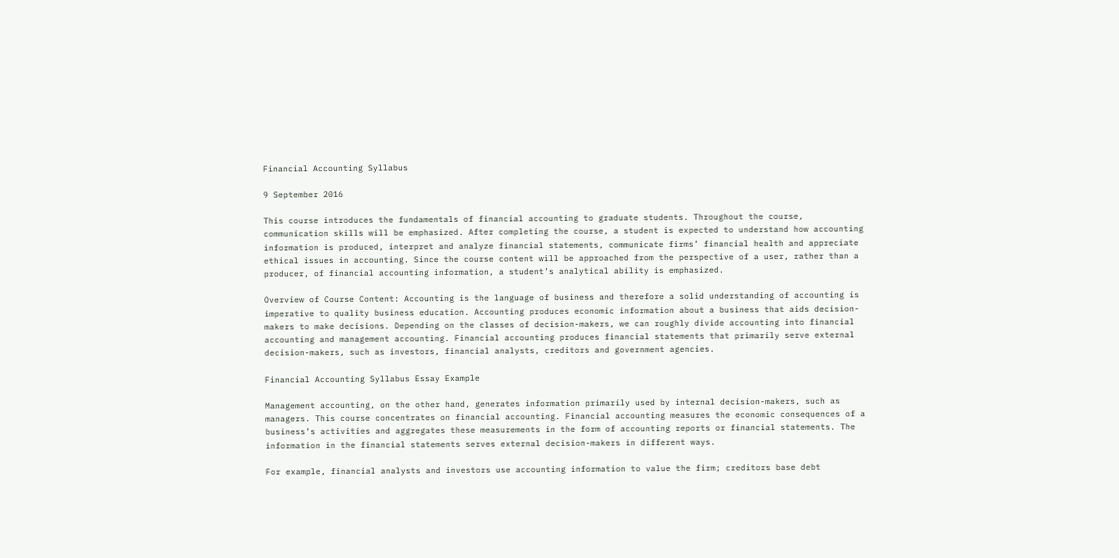Financial Accounting Syllabus

9 September 2016

This course introduces the fundamentals of financial accounting to graduate students. Throughout the course, communication skills will be emphasized. After completing the course, a student is expected to understand how accounting information is produced, interpret and analyze financial statements, communicate firms’ financial health and appreciate ethical issues in accounting. Since the course content will be approached from the perspective of a user, rather than a producer, of financial accounting information, a student’s analytical ability is emphasized.

Overview of Course Content: Accounting is the language of business and therefore a solid understanding of accounting is imperative to quality business education. Accounting produces economic information about a business that aids decision-makers to make decisions. Depending on the classes of decision-makers, we can roughly divide accounting into financial accounting and management accounting. Financial accounting produces financial statements that primarily serve external decision-makers, such as investors, financial analysts, creditors and government agencies.

Financial Accounting Syllabus Essay Example

Management accounting, on the other hand, generates information primarily used by internal decision-makers, such as managers. This course concentrates on financial accounting. Financial accounting measures the economic consequences of a business’s activities and aggregates these measurements in the form of accounting reports or financial statements. The information in the financial statements serves external decision-makers in different ways.

For example, financial analysts and investors use accounting information to value the firm; creditors base debt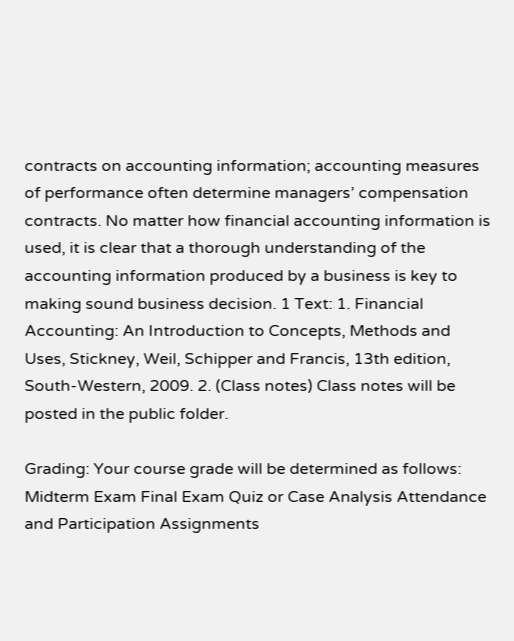contracts on accounting information; accounting measures of performance often determine managers’ compensation contracts. No matter how financial accounting information is used, it is clear that a thorough understanding of the accounting information produced by a business is key to making sound business decision. 1 Text: 1. Financial Accounting: An Introduction to Concepts, Methods and Uses, Stickney, Weil, Schipper and Francis, 13th edition, South-Western, 2009. 2. (Class notes) Class notes will be posted in the public folder.

Grading: Your course grade will be determined as follows: Midterm Exam Final Exam Quiz or Case Analysis Attendance and Participation Assignments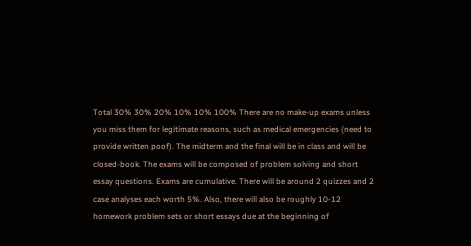Total 30% 30% 20% 10% 10% 100% There are no make-up exams unless you miss them for legitimate reasons, such as medical emergencies (need to provide written poof). The midterm and the final will be in class and will be closed-book. The exams will be composed of problem solving and short essay questions. Exams are cumulative. There will be around 2 quizzes and 2 case analyses each worth 5%. Also, there will also be roughly 10-12 homework problem sets or short essays due at the beginning of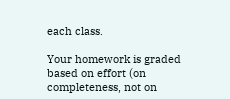each class.

Your homework is graded based on effort (on completeness, not on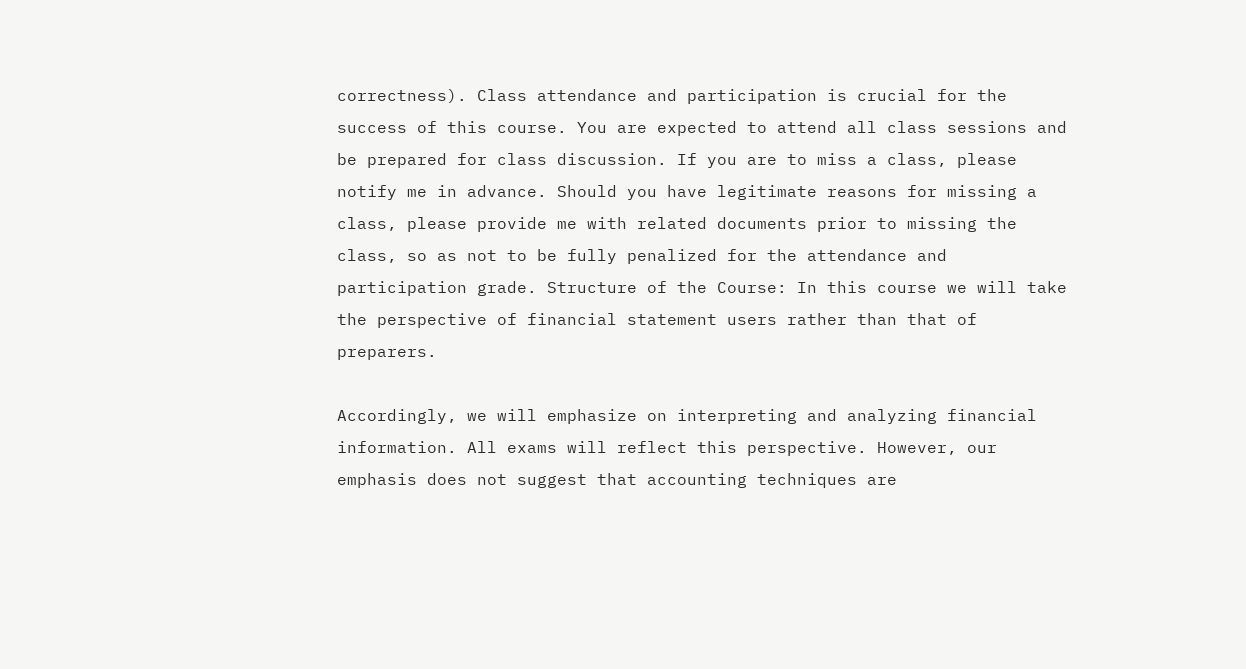correctness). Class attendance and participation is crucial for the success of this course. You are expected to attend all class sessions and be prepared for class discussion. If you are to miss a class, please notify me in advance. Should you have legitimate reasons for missing a class, please provide me with related documents prior to missing the class, so as not to be fully penalized for the attendance and participation grade. Structure of the Course: In this course we will take the perspective of financial statement users rather than that of preparers.

Accordingly, we will emphasize on interpreting and analyzing financial information. All exams will reflect this perspective. However, our emphasis does not suggest that accounting techniques are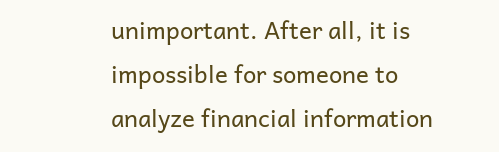unimportant. After all, it is impossible for someone to analyze financial information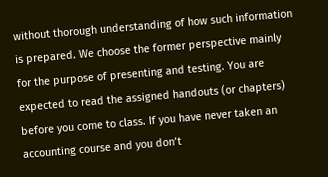without thorough understanding of how such information is prepared. We choose the former perspective mainly for the purpose of presenting and testing. You are expected to read the assigned handouts (or chapters) before you come to class. If you have never taken an accounting course and you don’t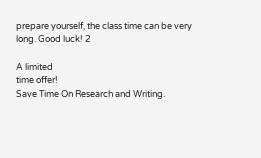prepare yourself, the class time can be very long. Good luck! 2

A limited
time offer!
Save Time On Research and Writing.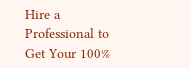Hire a Professional to Get Your 100%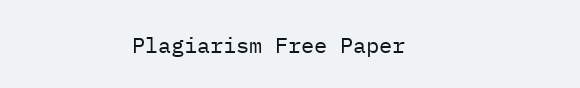Plagiarism Free Paper